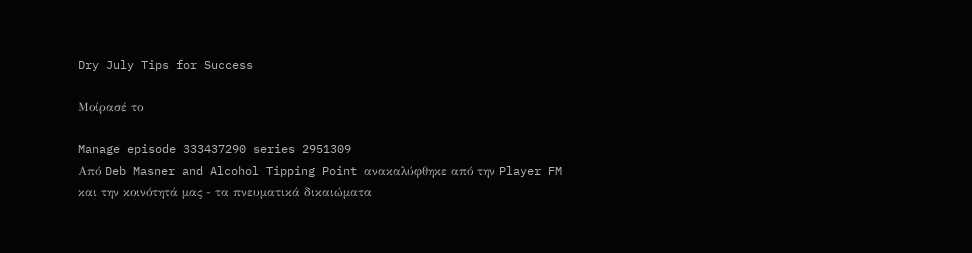Dry July Tips for Success

Μοίρασέ το

Manage episode 333437290 series 2951309
Από Deb Masner and Alcohol Tipping Point ανακαλύφθηκε από την Player FM και την κοινότητά μας - τα πνευματικά δικαιώματα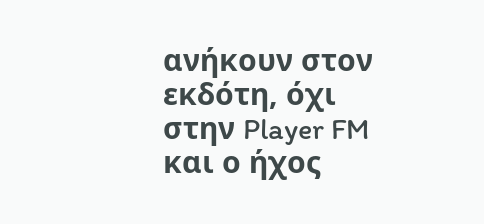ανήκουν στον εκδότη, όχι στην Player FM και ο ήχος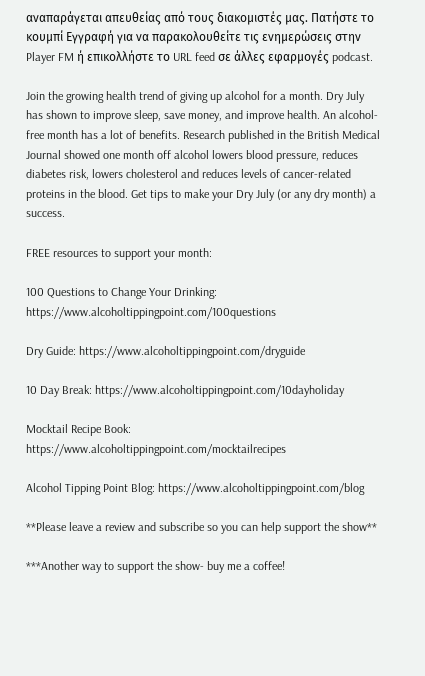αναπαράγεται απευθείας από τους διακομιστές μας. Πατήστε το κουμπί Εγγραφή για να παρακολουθείτε τις ενημερώσεις στην Player FM ή επικολλήστε το URL feed σε άλλες εφαρμογές podcast.

Join the growing health trend of giving up alcohol for a month. Dry July has shown to improve sleep, save money, and improve health. An alcohol-free month has a lot of benefits. Research published in the British Medical Journal showed one month off alcohol lowers blood pressure, reduces diabetes risk, lowers cholesterol and reduces levels of cancer-related proteins in the blood. Get tips to make your Dry July (or any dry month) a success.

FREE resources to support your month:

100 Questions to Change Your Drinking: https://www.alcoholtippingpoint.com/100questions

Dry Guide: https://www.alcoholtippingpoint.com/dryguide

10 Day Break: https://www.alcoholtippingpoint.com/10dayholiday

Mocktail Recipe Book: https://www.alcoholtippingpoint.com/mocktailrecipes

Alcohol Tipping Point Blog: https://www.alcoholtippingpoint.com/blog

**Please leave a review and subscribe so you can help support the show**

***Another way to support the show- buy me a coffee!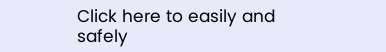Click here to easily and safely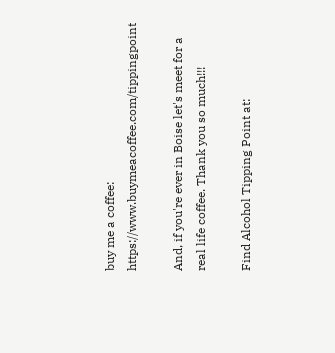buy me a coffee: https://www.buymeacoffee.com/tippingpoint

And, if you're ever in Boise let's meet for a real life coffee. Thank you so much!!!

Find Alcohol Tipping Point at: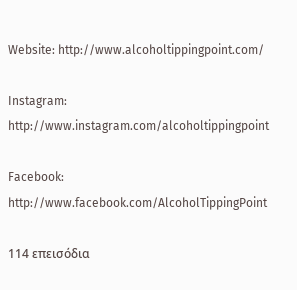Website: http://www.alcoholtippingpoint.com/

Instagram: http://www.instagram.com/alcoholtippingpoint

Facebook: http://www.facebook.com/AlcoholTippingPoint

114 επεισόδια